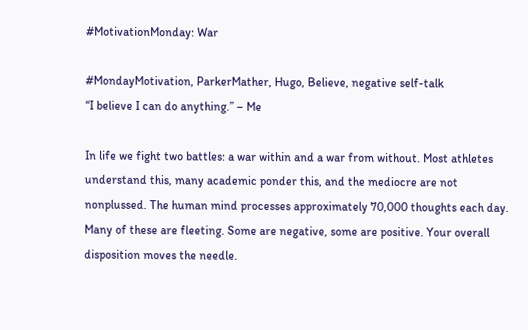#MotivationMonday: War

#MondayMotivation, ParkerMather, Hugo, Believe, negative self-talk
“I believe I can do anything.” – Me

In life we fight two battles: a war within and a war from without. Most athletes understand this, many academic ponder this, and the mediocre are not nonplussed. The human mind processes approximately 70,000 thoughts each day. Many of these are fleeting. Some are negative, some are positive. Your overall disposition moves the needle.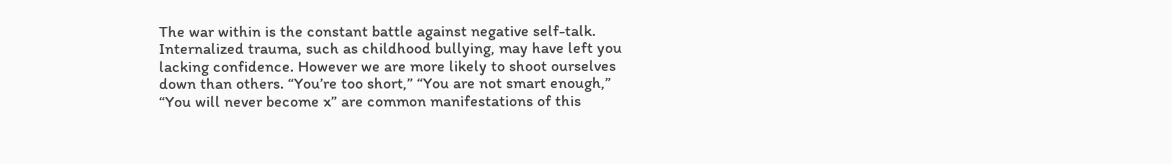The war within is the constant battle against negative self-talk. Internalized trauma, such as childhood bullying, may have left you lacking confidence. However we are more likely to shoot ourselves down than others. “You’re too short,” “You are not smart enough,” “You will never become x” are common manifestations of this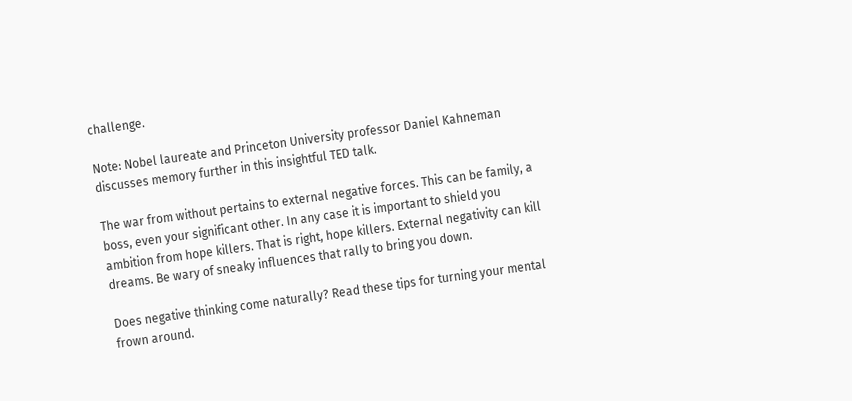challenge.

Note: Nobel laureate and Princeton University professor Daniel Kahneman discusses memory further in this insightful TED talk.

The war from without pertains to external negative forces. This can be family, a boss, even your significant other. In any case it is important to shield you ambition from hope killers. That is right, hope killers. External negativity can kill dreams. Be wary of sneaky influences that rally to bring you down.

Does negative thinking come naturally? Read these tips for turning your mental frown around.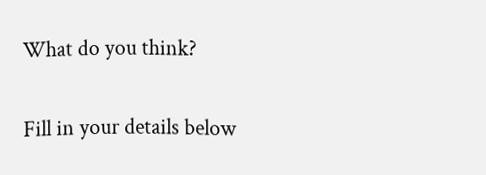What do you think?

Fill in your details below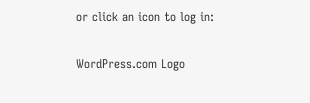or click an icon to log in:

WordPress.com Logo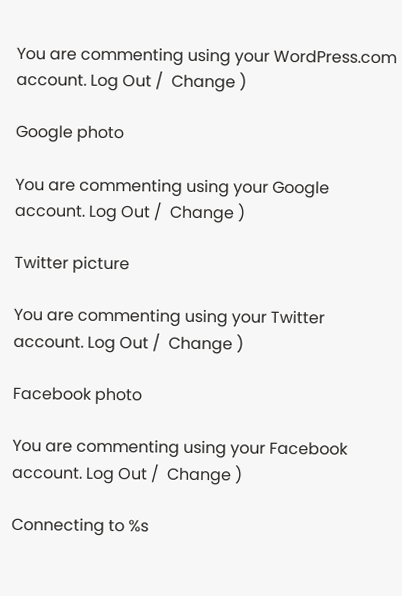You are commenting using your WordPress.com account. Log Out /  Change )

Google photo

You are commenting using your Google account. Log Out /  Change )

Twitter picture

You are commenting using your Twitter account. Log Out /  Change )

Facebook photo

You are commenting using your Facebook account. Log Out /  Change )

Connecting to %s